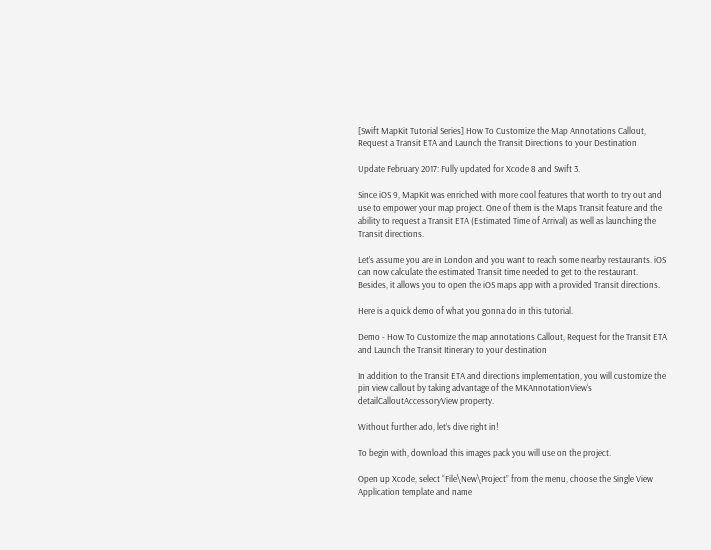[Swift MapKit Tutorial Series] How To Customize the Map Annotations Callout, Request a Transit ETA and Launch the Transit Directions to your Destination

Update February 2017: Fully updated for Xcode 8 and Swift 3.

Since iOS 9, MapKit was enriched with more cool features that worth to try out and use to empower your map project. One of them is the Maps Transit feature and the ability to request a Transit ETA (Estimated Time of Arrival) as well as launching the Transit directions.

Let’s assume you are in London and you want to reach some nearby restaurants. iOS can now calculate the estimated Transit time needed to get to the restaurant. Besides, it allows you to open the iOS maps app with a provided Transit directions.

Here is a quick demo of what you gonna do in this tutorial.

Demo - How To Customize the map annotations Callout, Request for the Transit ETA and Launch the Transit Itinerary to your destination

In addition to the Transit ETA and directions implementation, you will customize the pin view callout by taking advantage of the MKAnnotationView‘s detailCalloutAccessoryView property.

Without further ado, let’s dive right in!

To begin with, download this images pack you will use on the project.

Open up Xcode, select “File\New\Project” from the menu, choose the Single View Application template and name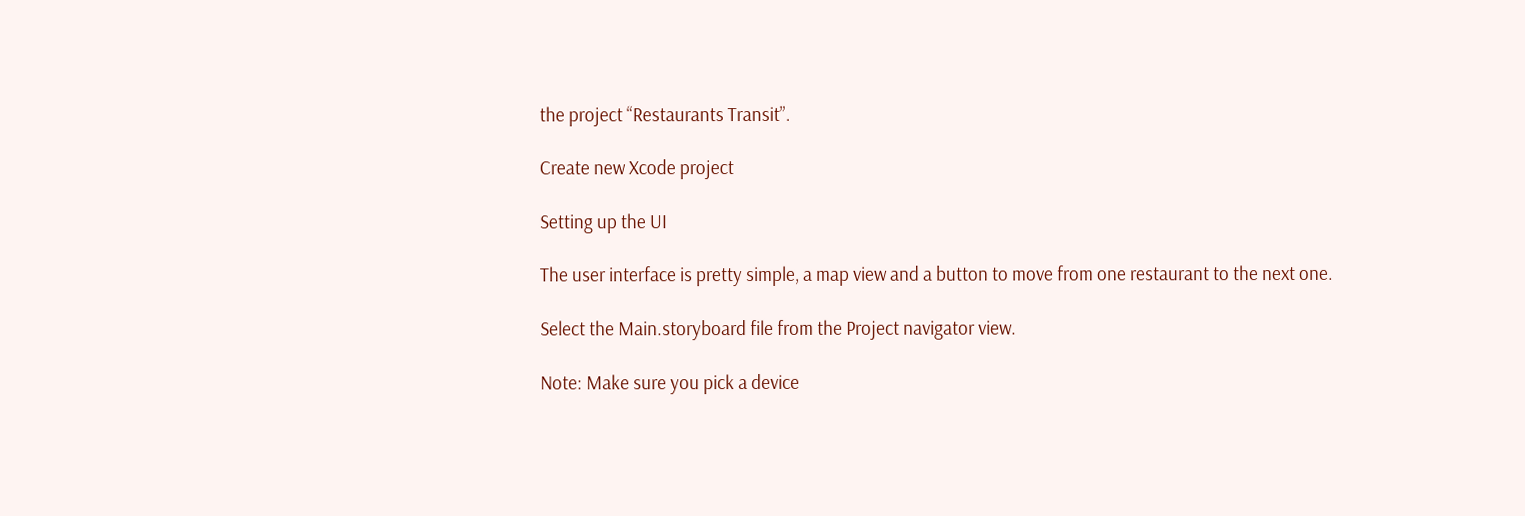the project “Restaurants Transit”.

Create new Xcode project

Setting up the UI

The user interface is pretty simple, a map view and a button to move from one restaurant to the next one.

Select the Main.storyboard file from the Project navigator view.

Note: Make sure you pick a device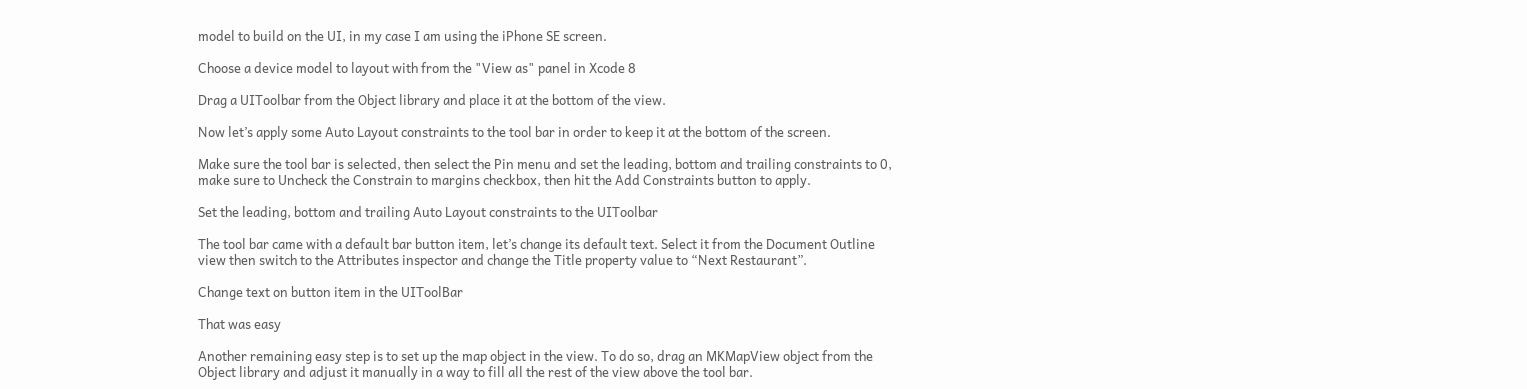model to build on the UI, in my case I am using the iPhone SE screen.

Choose a device model to layout with from the "View as" panel in Xcode 8

Drag a UIToolbar from the Object library and place it at the bottom of the view.

Now let’s apply some Auto Layout constraints to the tool bar in order to keep it at the bottom of the screen.

Make sure the tool bar is selected, then select the Pin menu and set the leading, bottom and trailing constraints to 0, make sure to Uncheck the Constrain to margins checkbox, then hit the Add Constraints button to apply.

Set the leading, bottom and trailing Auto Layout constraints to the UIToolbar

The tool bar came with a default bar button item, let’s change its default text. Select it from the Document Outline view then switch to the Attributes inspector and change the Title property value to “Next Restaurant”.

Change text on button item in the UIToolBar

That was easy

Another remaining easy step is to set up the map object in the view. To do so, drag an MKMapView object from the Object library and adjust it manually in a way to fill all the rest of the view above the tool bar.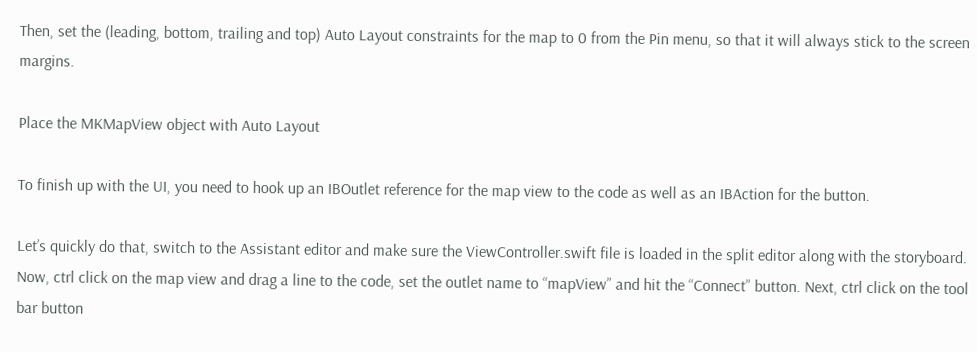Then, set the (leading, bottom, trailing and top) Auto Layout constraints for the map to 0 from the Pin menu, so that it will always stick to the screen margins.

Place the MKMapView object with Auto Layout

To finish up with the UI, you need to hook up an IBOutlet reference for the map view to the code as well as an IBAction for the button.

Let’s quickly do that, switch to the Assistant editor and make sure the ViewController.swift file is loaded in the split editor along with the storyboard. Now, ctrl click on the map view and drag a line to the code, set the outlet name to “mapView” and hit the “Connect” button. Next, ctrl click on the tool bar button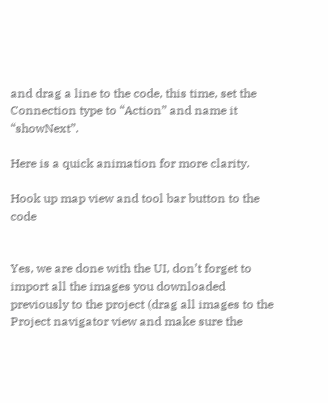and drag a line to the code, this time, set the Connection type to “Action” and name it “showNext”.

Here is a quick animation for more clarity.

Hook up map view and tool bar button to the code


Yes, we are done with the UI, don’t forget to import all the images you downloaded previously to the project (drag all images to the Project navigator view and make sure the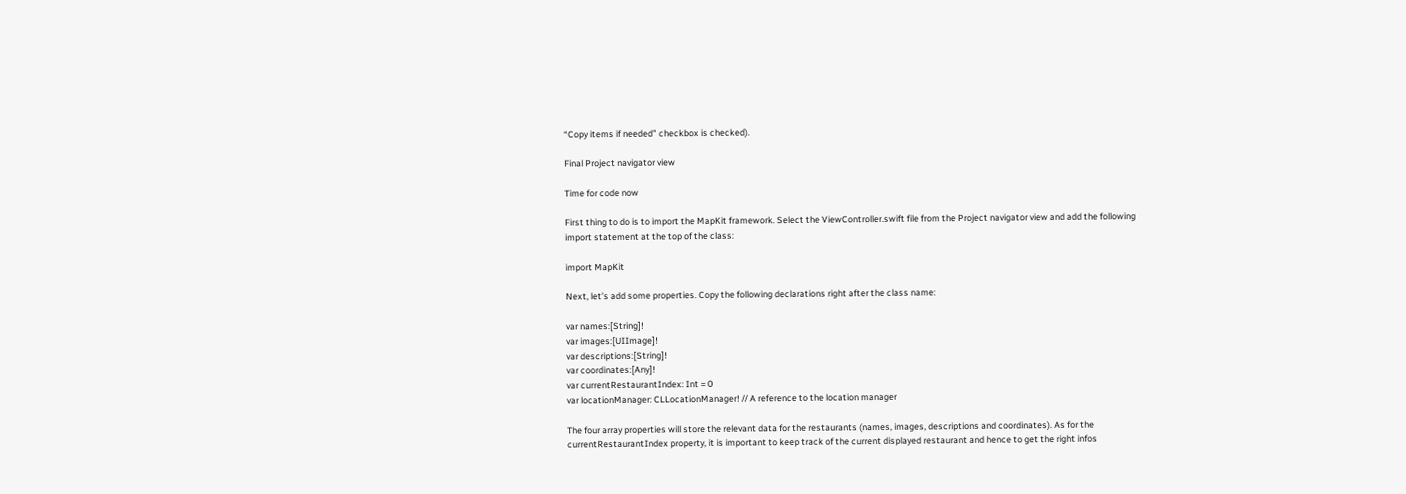“Copy items if needed” checkbox is checked).

Final Project navigator view

Time for code now

First thing to do is to import the MapKit framework. Select the ViewController.swift file from the Project navigator view and add the following import statement at the top of the class:

import MapKit

Next, let’s add some properties. Copy the following declarations right after the class name:

var names:[String]!
var images:[UIImage]!
var descriptions:[String]!
var coordinates:[Any]!
var currentRestaurantIndex: Int = 0
var locationManager: CLLocationManager! // A reference to the location manager

The four array properties will store the relevant data for the restaurants (names, images, descriptions and coordinates). As for the currentRestaurantIndex property, it is important to keep track of the current displayed restaurant and hence to get the right infos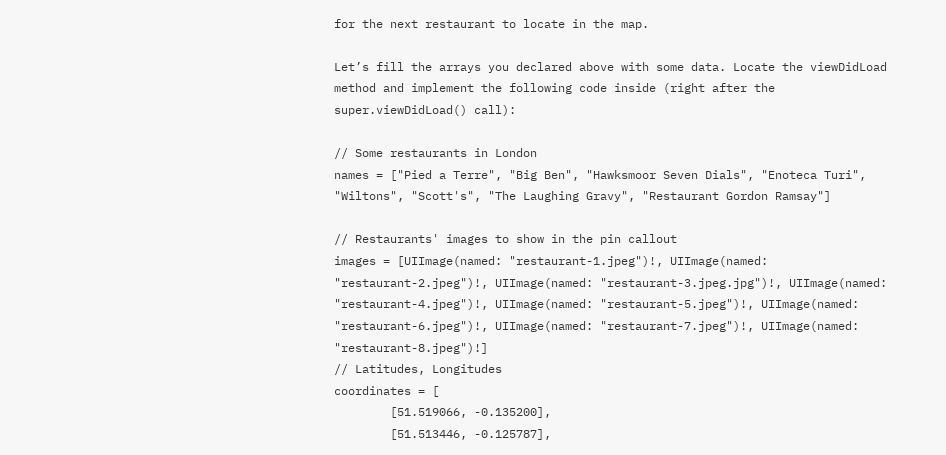for the next restaurant to locate in the map.

Let’s fill the arrays you declared above with some data. Locate the viewDidLoad method and implement the following code inside (right after the super.viewDidLoad() call):

// Some restaurants in London
names = ["Pied a Terre", "Big Ben", "Hawksmoor Seven Dials", "Enoteca Turi", "Wiltons", "Scott's", "The Laughing Gravy", "Restaurant Gordon Ramsay"]

// Restaurants' images to show in the pin callout
images = [UIImage(named: "restaurant-1.jpeg")!, UIImage(named: "restaurant-2.jpeg")!, UIImage(named: "restaurant-3.jpeg.jpg")!, UIImage(named: "restaurant-4.jpeg")!, UIImage(named: "restaurant-5.jpeg")!, UIImage(named: "restaurant-6.jpeg")!, UIImage(named: "restaurant-7.jpeg")!, UIImage(named: "restaurant-8.jpeg")!]
// Latitudes, Longitudes
coordinates = [
        [51.519066, -0.135200],
        [51.513446, -0.125787],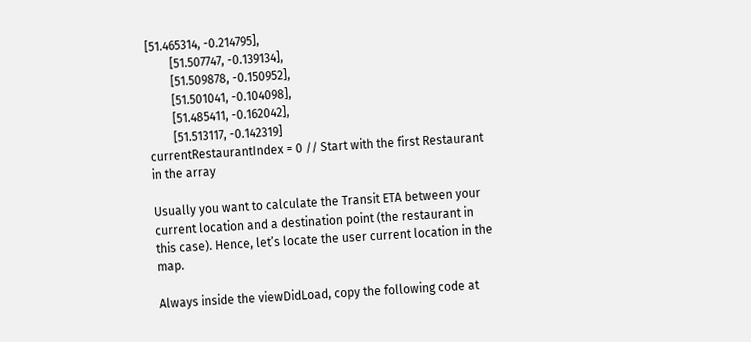[51.465314, -0.214795],
        [51.507747, -0.139134],
        [51.509878, -0.150952],
        [51.501041, -0.104098],
        [51.485411, -0.162042],
        [51.513117, -0.142319]
currentRestaurantIndex = 0 // Start with the first Restaurant in the array

Usually you want to calculate the Transit ETA between your current location and a destination point (the restaurant in this case). Hence, let’s locate the user current location in the map.

Always inside the viewDidLoad, copy the following code at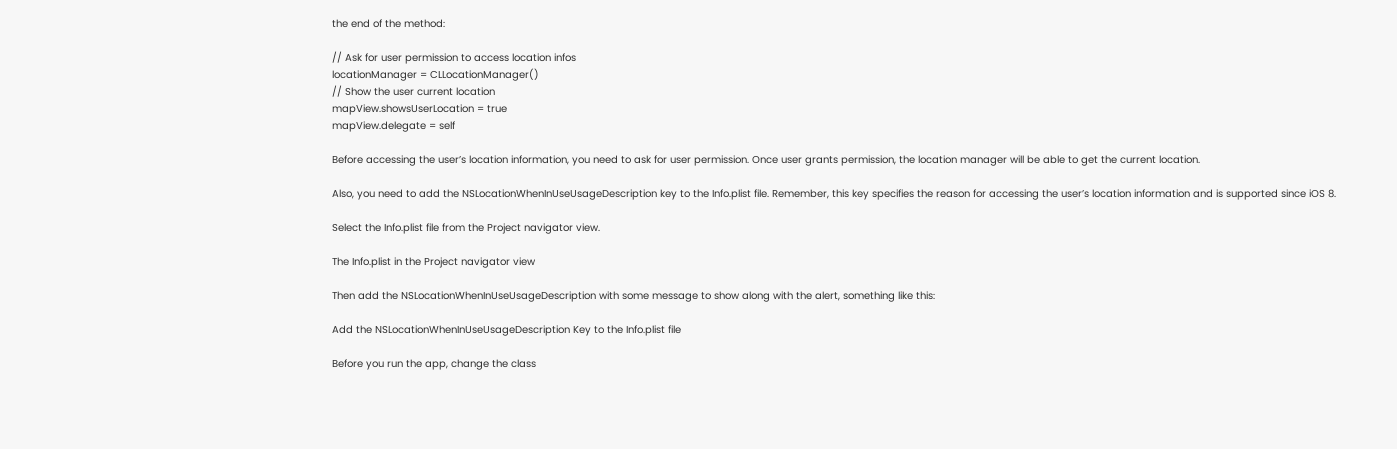the end of the method:

// Ask for user permission to access location infos
locationManager = CLLocationManager()
// Show the user current location
mapView.showsUserLocation = true
mapView.delegate = self

Before accessing the user’s location information, you need to ask for user permission. Once user grants permission, the location manager will be able to get the current location.

Also, you need to add the NSLocationWhenInUseUsageDescription key to the Info.plist file. Remember, this key specifies the reason for accessing the user’s location information and is supported since iOS 8.

Select the Info.plist file from the Project navigator view.

The Info.plist in the Project navigator view

Then add the NSLocationWhenInUseUsageDescription with some message to show along with the alert, something like this:

Add the NSLocationWhenInUseUsageDescription Key to the Info.plist file

Before you run the app, change the class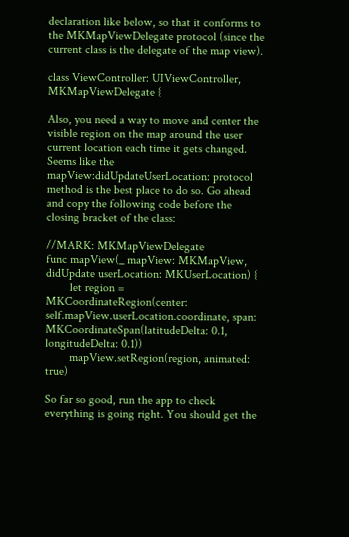declaration like below, so that it conforms to the MKMapViewDelegate protocol (since the current class is the delegate of the map view).

class ViewController: UIViewController, MKMapViewDelegate {

Also, you need a way to move and center the visible region on the map around the user current location each time it gets changed. Seems like the mapView:didUpdateUserLocation: protocol method is the best place to do so. Go ahead and copy the following code before the closing bracket of the class:

//MARK: MKMapViewDelegate
func mapView(_ mapView: MKMapView, didUpdate userLocation: MKUserLocation) {
        let region = MKCoordinateRegion(center: self.mapView.userLocation.coordinate, span: MKCoordinateSpan(latitudeDelta: 0.1, longitudeDelta: 0.1))
        mapView.setRegion(region, animated: true)

So far so good, run the app to check everything is going right. You should get the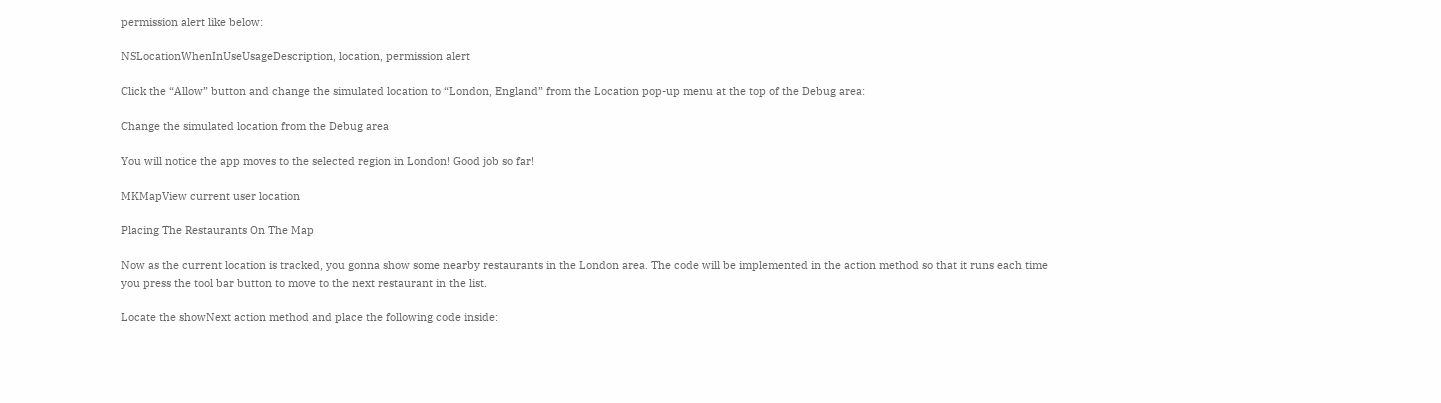permission alert like below:

NSLocationWhenInUseUsageDescription, location, permission alert

Click the “Allow” button and change the simulated location to “London, England” from the Location pop-up menu at the top of the Debug area:

Change the simulated location from the Debug area

You will notice the app moves to the selected region in London! Good job so far!

MKMapView current user location

Placing The Restaurants On The Map

Now as the current location is tracked, you gonna show some nearby restaurants in the London area. The code will be implemented in the action method so that it runs each time you press the tool bar button to move to the next restaurant in the list.

Locate the showNext action method and place the following code inside: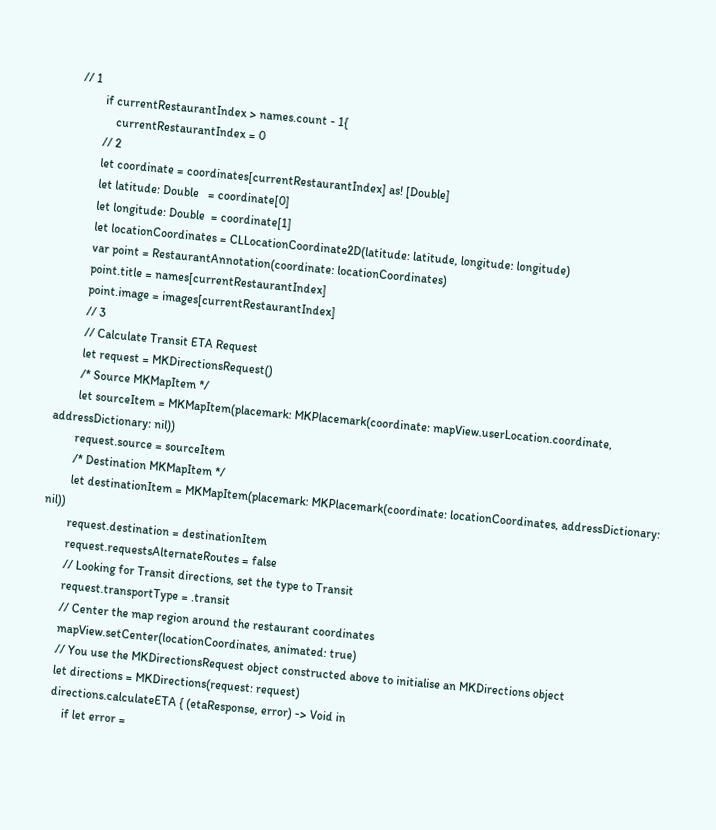// 1
        if currentRestaurantIndex > names.count - 1{
            currentRestaurantIndex = 0
        // 2
        let coordinate = coordinates[currentRestaurantIndex] as! [Double]
        let latitude: Double   = coordinate[0]
        let longitude: Double  = coordinate[1]
        let locationCoordinates = CLLocationCoordinate2D(latitude: latitude, longitude: longitude)
        var point = RestaurantAnnotation(coordinate: locationCoordinates)
        point.title = names[currentRestaurantIndex]
        point.image = images[currentRestaurantIndex]
        // 3
        // Calculate Transit ETA Request
        let request = MKDirectionsRequest()
        /* Source MKMapItem */
        let sourceItem = MKMapItem(placemark: MKPlacemark(coordinate: mapView.userLocation.coordinate, addressDictionary: nil))
        request.source = sourceItem
        /* Destination MKMapItem */
        let destinationItem = MKMapItem(placemark: MKPlacemark(coordinate: locationCoordinates, addressDictionary: nil))
        request.destination = destinationItem
        request.requestsAlternateRoutes = false
        // Looking for Transit directions, set the type to Transit
        request.transportType = .transit
        // Center the map region around the restaurant coordinates
        mapView.setCenter(locationCoordinates, animated: true)
        // You use the MKDirectionsRequest object constructed above to initialise an MKDirections object
        let directions = MKDirections(request: request)
        directions.calculateETA { (etaResponse, error) -> Void in
            if let error =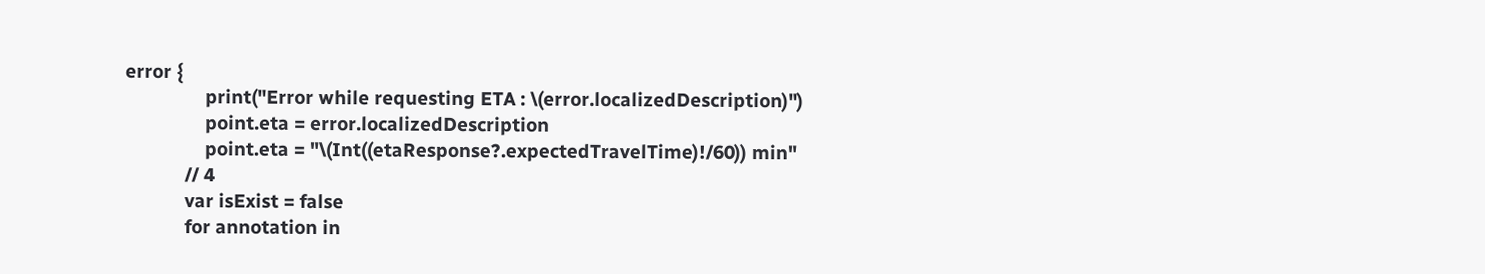error {
                print("Error while requesting ETA : \(error.localizedDescription)")
                point.eta = error.localizedDescription
                point.eta = "\(Int((etaResponse?.expectedTravelTime)!/60)) min"
            // 4
            var isExist = false
            for annotation in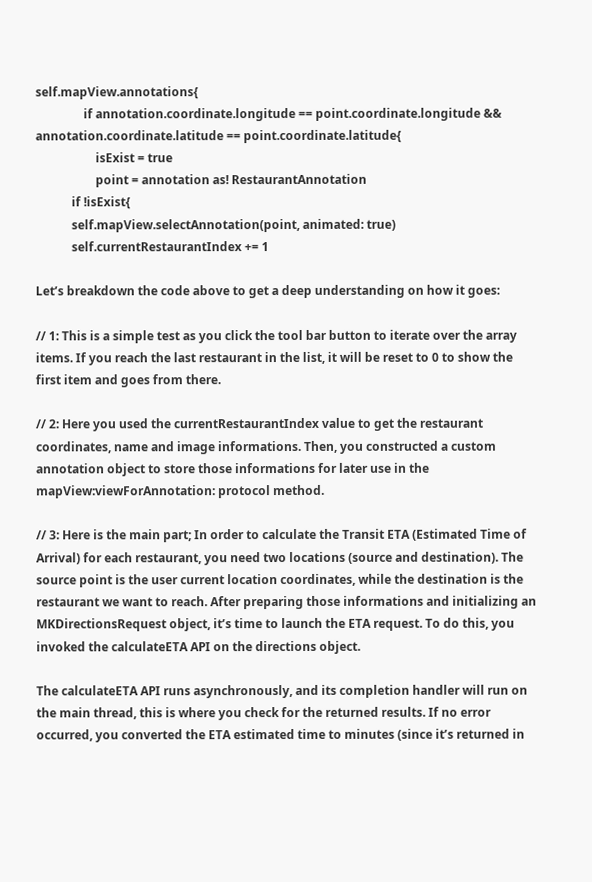self.mapView.annotations{
                if annotation.coordinate.longitude == point.coordinate.longitude && annotation.coordinate.latitude == point.coordinate.latitude{
                    isExist = true
                    point = annotation as! RestaurantAnnotation
            if !isExist{
            self.mapView.selectAnnotation(point, animated: true)
            self.currentRestaurantIndex += 1

Let’s breakdown the code above to get a deep understanding on how it goes:

// 1: This is a simple test as you click the tool bar button to iterate over the array items. If you reach the last restaurant in the list, it will be reset to 0 to show the first item and goes from there.

// 2: Here you used the currentRestaurantIndex value to get the restaurant coordinates, name and image informations. Then, you constructed a custom annotation object to store those informations for later use in the mapView:viewForAnnotation: protocol method.

// 3: Here is the main part; In order to calculate the Transit ETA (Estimated Time of Arrival) for each restaurant, you need two locations (source and destination). The source point is the user current location coordinates, while the destination is the restaurant we want to reach. After preparing those informations and initializing an MKDirectionsRequest object, it’s time to launch the ETA request. To do this, you invoked the calculateETA API on the directions object.

The calculateETA API runs asynchronously, and its completion handler will run on the main thread, this is where you check for the returned results. If no error occurred, you converted the ETA estimated time to minutes (since it’s returned in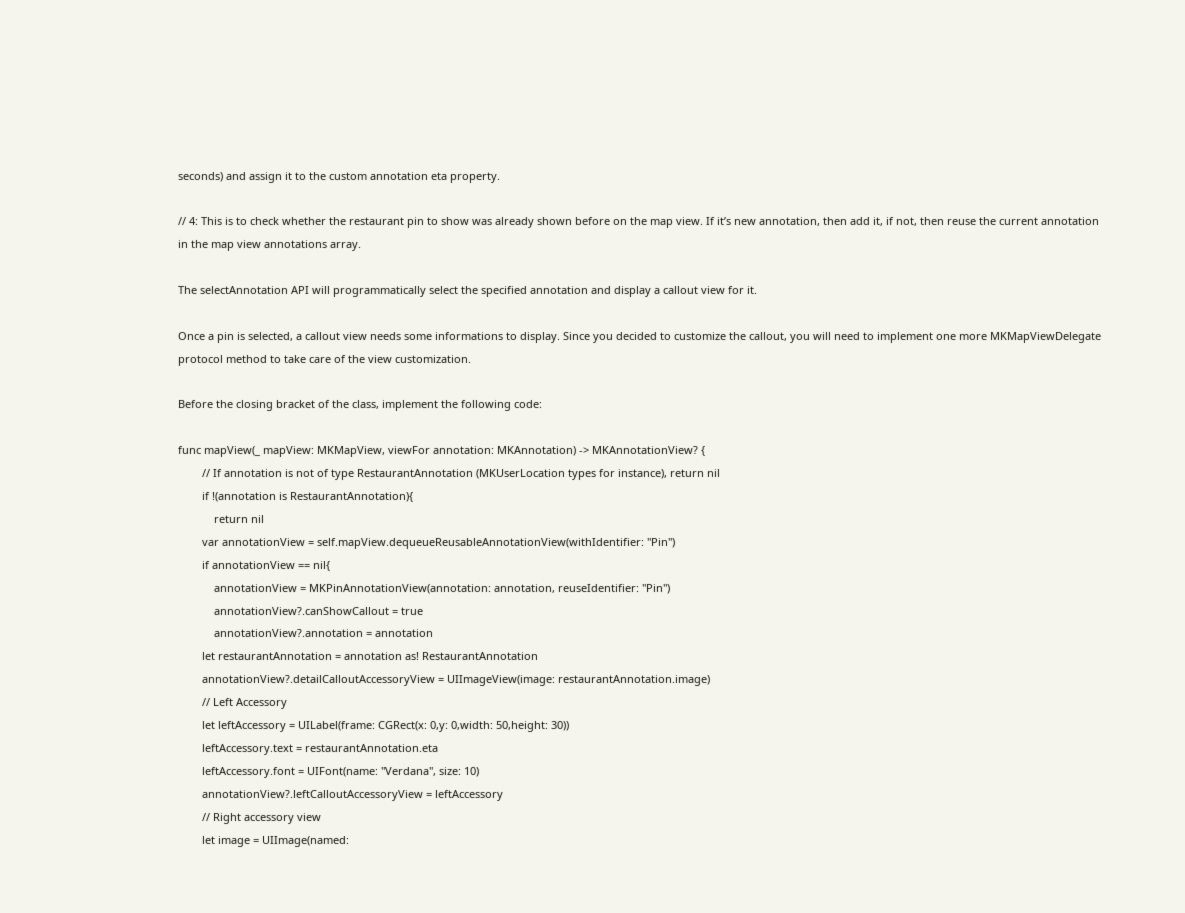seconds) and assign it to the custom annotation eta property.

// 4: This is to check whether the restaurant pin to show was already shown before on the map view. If it’s new annotation, then add it, if not, then reuse the current annotation in the map view annotations array.

The selectAnnotation API will programmatically select the specified annotation and display a callout view for it.

Once a pin is selected, a callout view needs some informations to display. Since you decided to customize the callout, you will need to implement one more MKMapViewDelegate protocol method to take care of the view customization.

Before the closing bracket of the class, implement the following code:

func mapView(_ mapView: MKMapView, viewFor annotation: MKAnnotation) -> MKAnnotationView? {
        // If annotation is not of type RestaurantAnnotation (MKUserLocation types for instance), return nil
        if !(annotation is RestaurantAnnotation){
            return nil
        var annotationView = self.mapView.dequeueReusableAnnotationView(withIdentifier: "Pin")
        if annotationView == nil{
            annotationView = MKPinAnnotationView(annotation: annotation, reuseIdentifier: "Pin")
            annotationView?.canShowCallout = true
            annotationView?.annotation = annotation
        let restaurantAnnotation = annotation as! RestaurantAnnotation
        annotationView?.detailCalloutAccessoryView = UIImageView(image: restaurantAnnotation.image)
        // Left Accessory
        let leftAccessory = UILabel(frame: CGRect(x: 0,y: 0,width: 50,height: 30))
        leftAccessory.text = restaurantAnnotation.eta
        leftAccessory.font = UIFont(name: "Verdana", size: 10)
        annotationView?.leftCalloutAccessoryView = leftAccessory
        // Right accessory view
        let image = UIImage(named: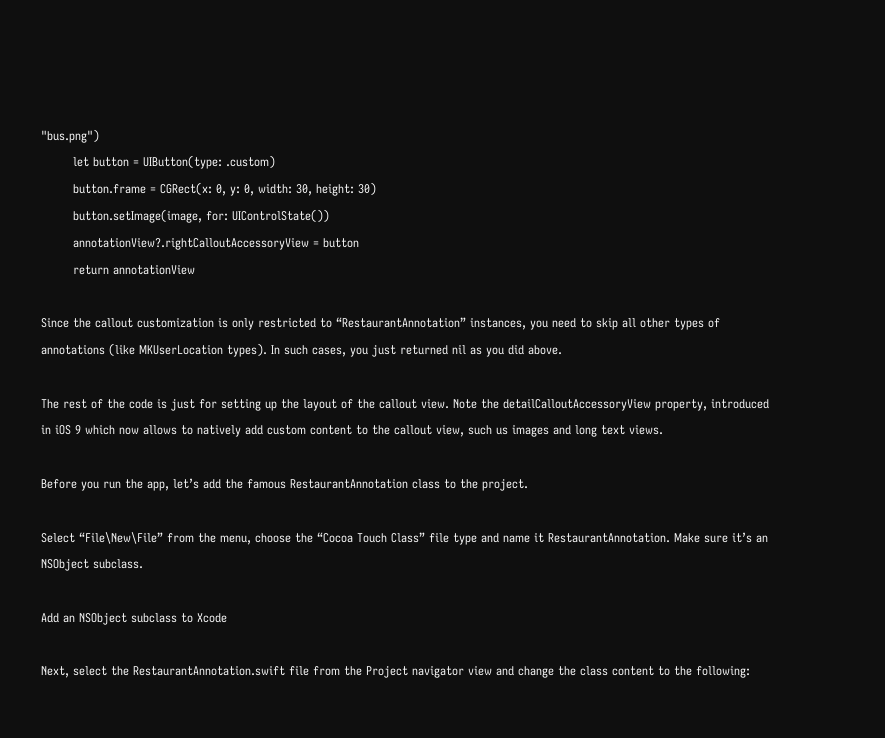"bus.png")
        let button = UIButton(type: .custom)
        button.frame = CGRect(x: 0, y: 0, width: 30, height: 30)
        button.setImage(image, for: UIControlState())
        annotationView?.rightCalloutAccessoryView = button
        return annotationView

Since the callout customization is only restricted to “RestaurantAnnotation” instances, you need to skip all other types of annotations (like MKUserLocation types). In such cases, you just returned nil as you did above.

The rest of the code is just for setting up the layout of the callout view. Note the detailCalloutAccessoryView property, introduced in iOS 9 which now allows to natively add custom content to the callout view, such us images and long text views.

Before you run the app, let’s add the famous RestaurantAnnotation class to the project.

Select “File\New\File” from the menu, choose the “Cocoa Touch Class” file type and name it RestaurantAnnotation. Make sure it’s an NSObject subclass.

Add an NSObject subclass to Xcode

Next, select the RestaurantAnnotation.swift file from the Project navigator view and change the class content to the following: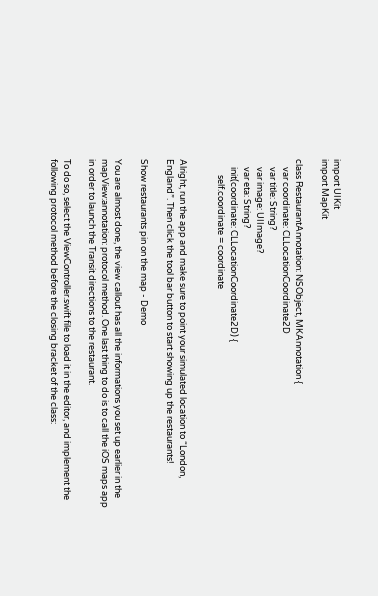import UIKit
import MapKit

class RestaurantAnnotation: NSObject, MKAnnotation {
    var coordinate: CLLocationCoordinate2D
    var title: String?
    var image: UIImage?
    var eta: String?
    init(coordinate: CLLocationCoordinate2D) {
        self.coordinate = coordinate


Alright, run the app and make sure to point your simulated location to “London, England”. Then click the tool bar button to start showing up the restaurants!

Show restaurants pin on the map - Demo

You are almost done, the view callout has all the informations you set up earlier in the mapView:annotation: protocol method. One last thing to do is to call the iOS maps app in order to launch the Transit directions to the restaurant.

To do so, select the ViewController.swift file to load it in the editor, and implement the following protocol method before the closing bracket of the class: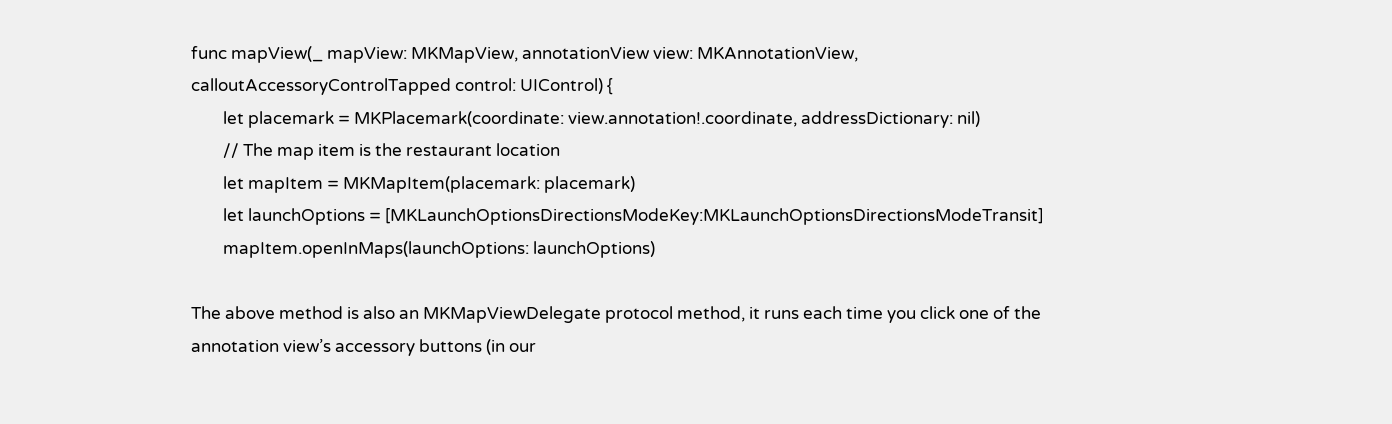func mapView(_ mapView: MKMapView, annotationView view: MKAnnotationView, calloutAccessoryControlTapped control: UIControl) {
        let placemark = MKPlacemark(coordinate: view.annotation!.coordinate, addressDictionary: nil)
        // The map item is the restaurant location
        let mapItem = MKMapItem(placemark: placemark)
        let launchOptions = [MKLaunchOptionsDirectionsModeKey:MKLaunchOptionsDirectionsModeTransit]
        mapItem.openInMaps(launchOptions: launchOptions)

The above method is also an MKMapViewDelegate protocol method, it runs each time you click one of the annotation view’s accessory buttons (in our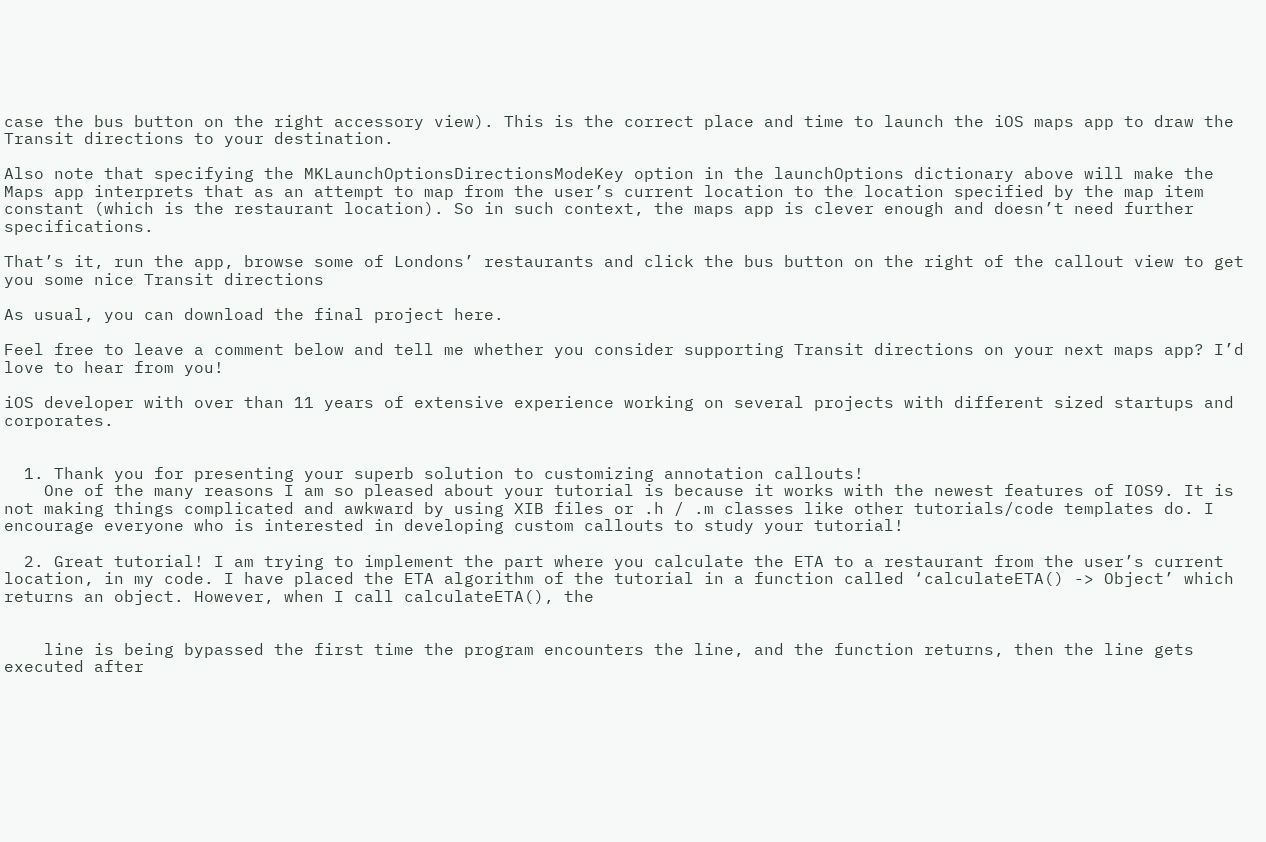case the bus button on the right accessory view). This is the correct place and time to launch the iOS maps app to draw the Transit directions to your destination.

Also note that specifying the MKLaunchOptionsDirectionsModeKey option in the launchOptions dictionary above will make the Maps app interprets that as an attempt to map from the user’s current location to the location specified by the map item constant (which is the restaurant location). So in such context, the maps app is clever enough and doesn’t need further specifications.

That’s it, run the app, browse some of Londons’ restaurants and click the bus button on the right of the callout view to get you some nice Transit directions

As usual, you can download the final project here.

Feel free to leave a comment below and tell me whether you consider supporting Transit directions on your next maps app? I’d love to hear from you!

iOS developer with over than 11 years of extensive experience working on several projects with different sized startups and corporates.


  1. Thank you for presenting your superb solution to customizing annotation callouts!
    One of the many reasons I am so pleased about your tutorial is because it works with the newest features of IOS9. It is not making things complicated and awkward by using XIB files or .h / .m classes like other tutorials/code templates do. I encourage everyone who is interested in developing custom callouts to study your tutorial!

  2. Great tutorial! I am trying to implement the part where you calculate the ETA to a restaurant from the user’s current location, in my code. I have placed the ETA algorithm of the tutorial in a function called ‘calculateETA() -> Object’ which returns an object. However, when I call calculateETA(), the


    line is being bypassed the first time the program encounters the line, and the function returns, then the line gets executed after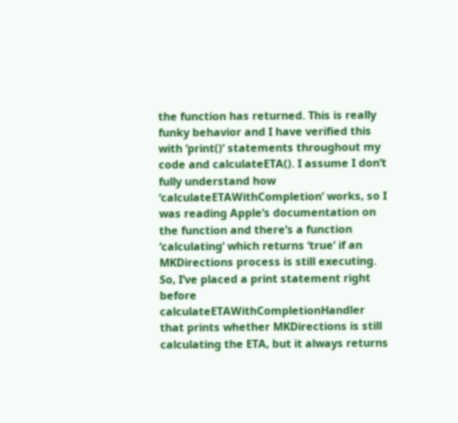the function has returned. This is really funky behavior and I have verified this with ‘print()’ statements throughout my code and calculateETA(). I assume I don’t fully understand how ‘calculateETAWithCompletion’ works, so I was reading Apple’s documentation on the function and there’s a function ‘calculating’ which returns ‘true’ if an MKDirections process is still executing. So, I’ve placed a print statement right before calculateETAWithCompletionHandler that prints whether MKDirections is still calculating the ETA, but it always returns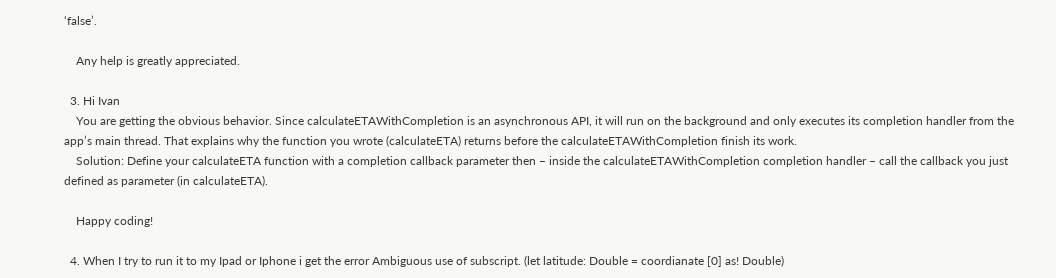‘false’.

    Any help is greatly appreciated.

  3. Hi Ivan
    You are getting the obvious behavior. Since calculateETAWithCompletion is an asynchronous API, it will run on the background and only executes its completion handler from the app’s main thread. That explains why the function you wrote (calculateETA) returns before the calculateETAWithCompletion finish its work.
    Solution: Define your calculateETA function with a completion callback parameter then – inside the calculateETAWithCompletion completion handler – call the callback you just defined as parameter (in calculateETA).

    Happy coding!

  4. When I try to run it to my Ipad or Iphone i get the error Ambiguous use of subscript. (let latitude: Double = coordianate [0] as! Double)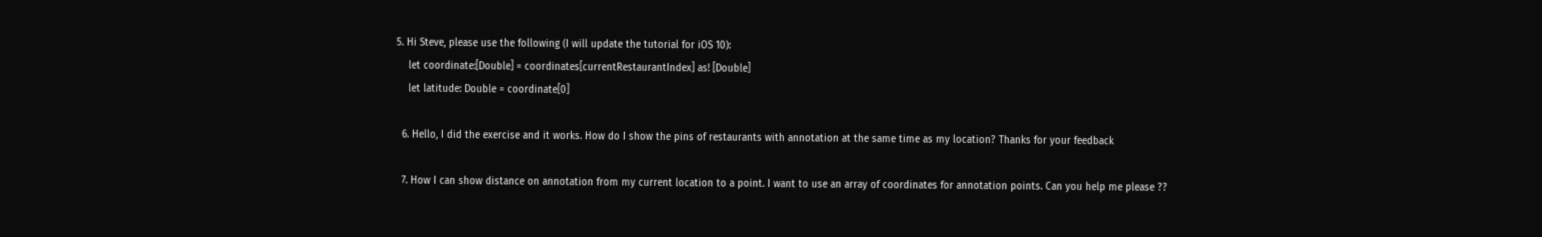5. Hi Steve, please use the following (I will update the tutorial for iOS 10):
    let coordinate:[Double] = coordinates[currentRestaurantIndex] as! [Double]
    let latitude: Double = coordinate[0]

  6. Hello, I did the exercise and it works. How do I show the pins of restaurants with annotation at the same time as my location? Thanks for your feedback

  7. How I can show distance on annotation from my current location to a point. I want to use an array of coordinates for annotation points. Can you help me please ??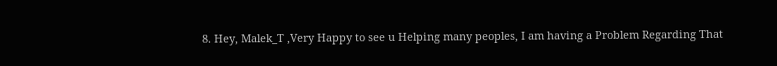8. Hey, Malek_T ,Very Happy to see u Helping many peoples, I am having a Problem Regarding That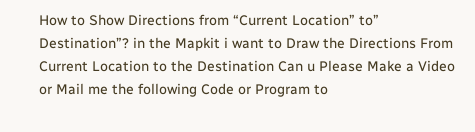How to Show Directions from “Current Location” to” Destination”? in the Mapkit i want to Draw the Directions From Current Location to the Destination Can u Please Make a Video or Mail me the following Code or Program to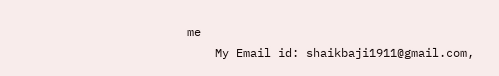me
    My Email id: shaikbaji1911@gmail.com,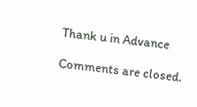Thank u in Advance

Comments are closed.